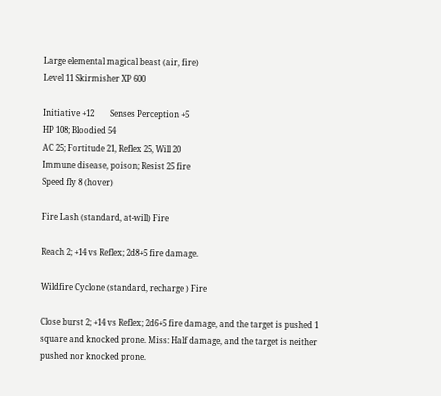Large elemental magical beast (air, fire)
Level 11 Skirmisher XP 600

Initiative +12        Senses Perception +5
HP 108; Bloodied 54
AC 25; Fortitude 21, Reflex 25, Will 20
Immune disease, poison; Resist 25 fire
Speed fly 8 (hover)

Fire Lash (standard, at-will) Fire

Reach 2; +14 vs Reflex; 2d8+5 fire damage.

Wildfire Cyclone (standard, recharge ) Fire

Close burst 2; +14 vs Reflex; 2d6+5 fire damage, and the target is pushed 1 square and knocked prone. Miss: Half damage, and the target is neither pushed nor knocked prone.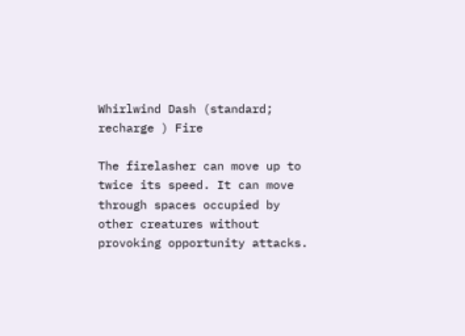Whirlwind Dash (standard; recharge ) Fire

The firelasher can move up to twice its speed. It can move through spaces occupied by other creatures without provoking opportunity attacks.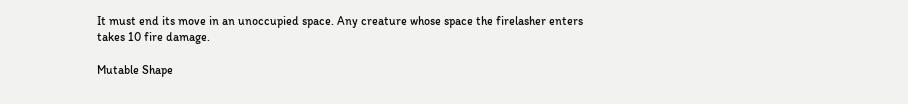It must end its move in an unoccupied space. Any creature whose space the firelasher enters takes 10 fire damage.

Mutable Shape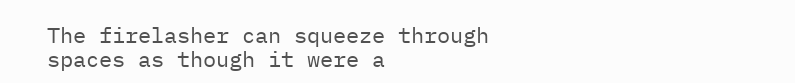The firelasher can squeeze through spaces as though it were a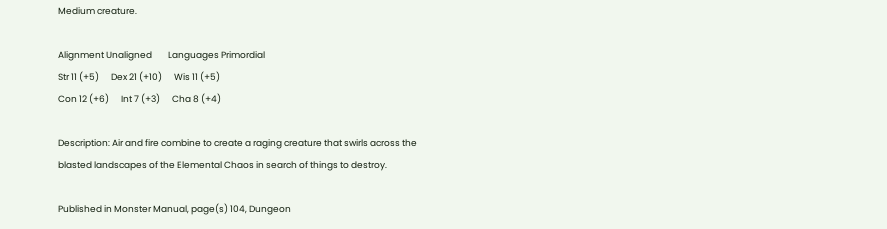Medium creature.

Alignment Unaligned        Languages Primordial
Str 11 (+5)      Dex 21 (+10)      Wis 11 (+5)
Con 12 (+6)      Int 7 (+3)      Cha 8 (+4)

Description: Air and fire combine to create a raging creature that swirls across the blasted landscapes of the Elemental Chaos in search of things to destroy.

Published in Monster Manual, page(s) 104, Dungeon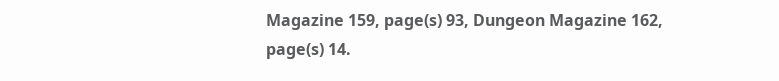Magazine 159, page(s) 93, Dungeon Magazine 162, page(s) 14.